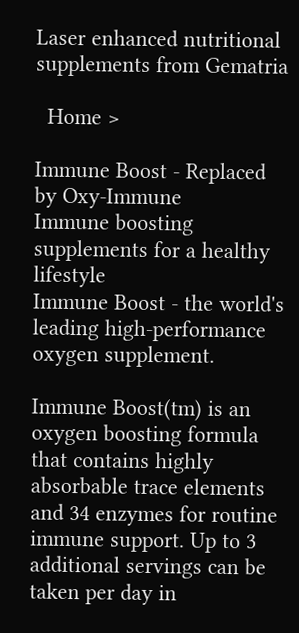Laser enhanced nutritional supplements from Gematria

  Home >

Immune Boost - Replaced by Oxy-Immune
Immune boosting supplements for a healthy lifestyle
Immune Boost - the world's leading high-performance oxygen supplement.

Immune Boost(tm) is an oxygen boosting formula that contains highly absorbable trace elements and 34 enzymes for routine immune support. Up to 3 additional servings can be taken per day in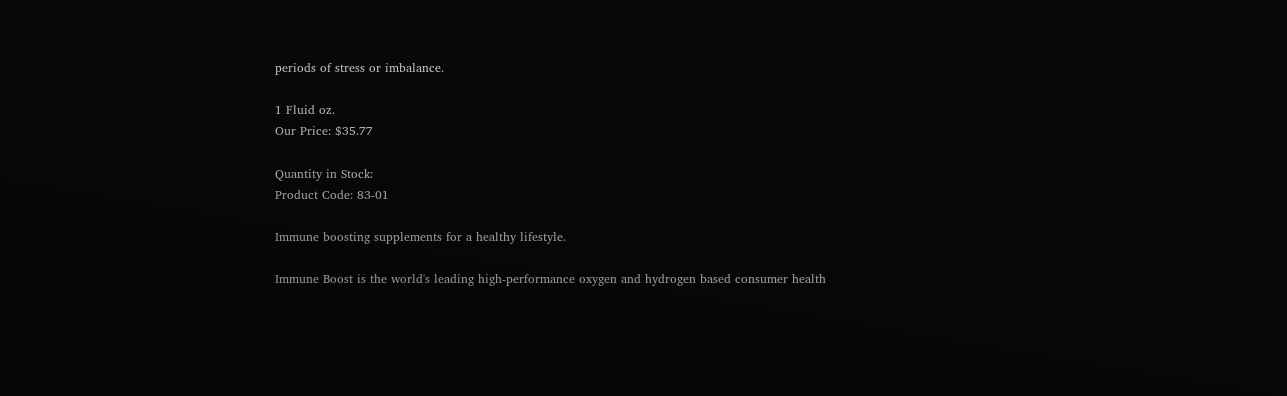periods of stress or imbalance.

1 Fluid oz.
Our Price: $35.77

Quantity in Stock:
Product Code: 83-01

Immune boosting supplements for a healthy lifestyle.

Immune Boost is the world's leading high-performance oxygen and hydrogen based consumer health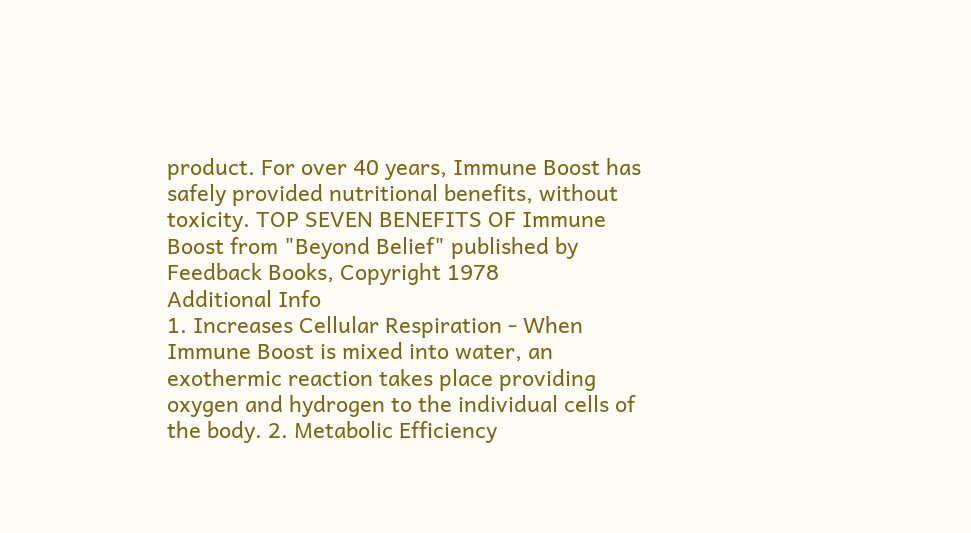product. For over 40 years, Immune Boost has safely provided nutritional benefits, without toxicity. TOP SEVEN BENEFITS OF Immune Boost from "Beyond Belief" published by Feedback Books, Copyright 1978
Additional Info
1. Increases Cellular Respiration - When Immune Boost is mixed into water, an exothermic reaction takes place providing oxygen and hydrogen to the individual cells of the body. 2. Metabolic Efficiency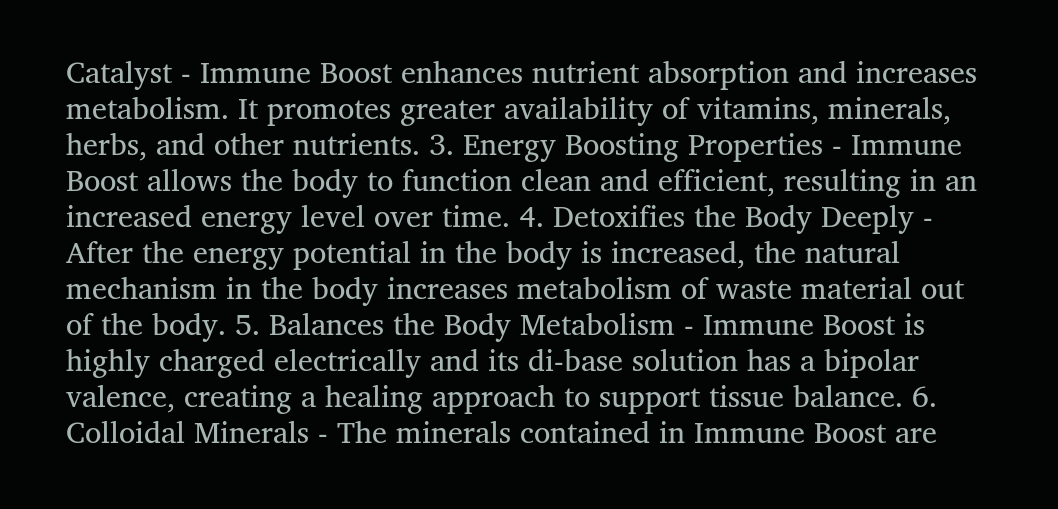Catalyst - Immune Boost enhances nutrient absorption and increases metabolism. It promotes greater availability of vitamins, minerals, herbs, and other nutrients. 3. Energy Boosting Properties - Immune Boost allows the body to function clean and efficient, resulting in an increased energy level over time. 4. Detoxifies the Body Deeply - After the energy potential in the body is increased, the natural mechanism in the body increases metabolism of waste material out of the body. 5. Balances the Body Metabolism - Immune Boost is highly charged electrically and its di-base solution has a bipolar valence, creating a healing approach to support tissue balance. 6. Colloidal Minerals - The minerals contained in Immune Boost are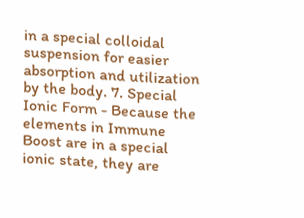in a special colloidal suspension for easier absorption and utilization by the body. 7. Special Ionic Form - Because the elements in Immune Boost are in a special ionic state, they are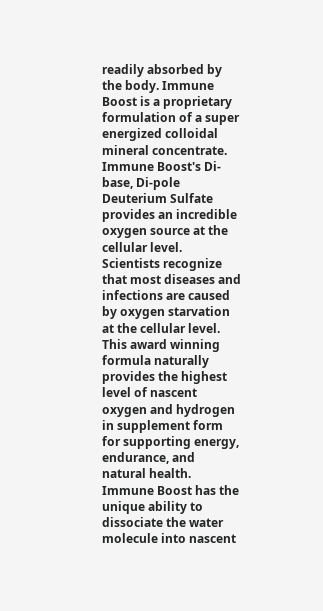readily absorbed by the body. Immune Boost is a proprietary formulation of a super energized colloidal mineral concentrate. Immune Boost's Di-base, Di-pole Deuterium Sulfate provides an incredible oxygen source at the cellular level. Scientists recognize that most diseases and infections are caused by oxygen starvation at the cellular level. This award winning formula naturally provides the highest level of nascent oxygen and hydrogen in supplement form for supporting energy, endurance, and natural health. Immune Boost has the unique ability to dissociate the water molecule into nascent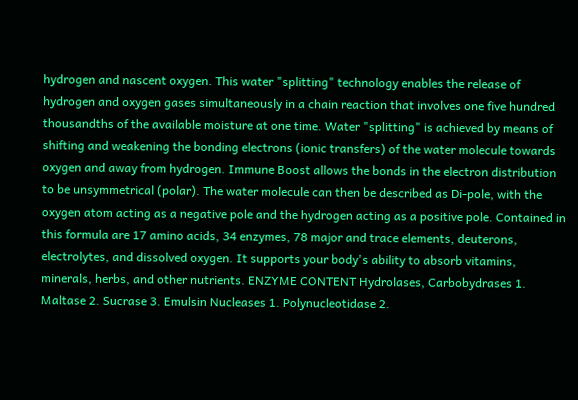hydrogen and nascent oxygen. This water "splitting" technology enables the release of hydrogen and oxygen gases simultaneously in a chain reaction that involves one five hundred thousandths of the available moisture at one time. Water "splitting" is achieved by means of shifting and weakening the bonding electrons (ionic transfers) of the water molecule towards oxygen and away from hydrogen. Immune Boost allows the bonds in the electron distribution to be unsymmetrical (polar). The water molecule can then be described as Di-pole, with the oxygen atom acting as a negative pole and the hydrogen acting as a positive pole. Contained in this formula are 17 amino acids, 34 enzymes, 78 major and trace elements, deuterons, electrolytes, and dissolved oxygen. It supports your body's ability to absorb vitamins, minerals, herbs, and other nutrients. ENZYME CONTENT Hydrolases, Carbobydrases 1. Maltase 2. Sucrase 3. Emulsin Nucleases 1. Polynucleotidase 2.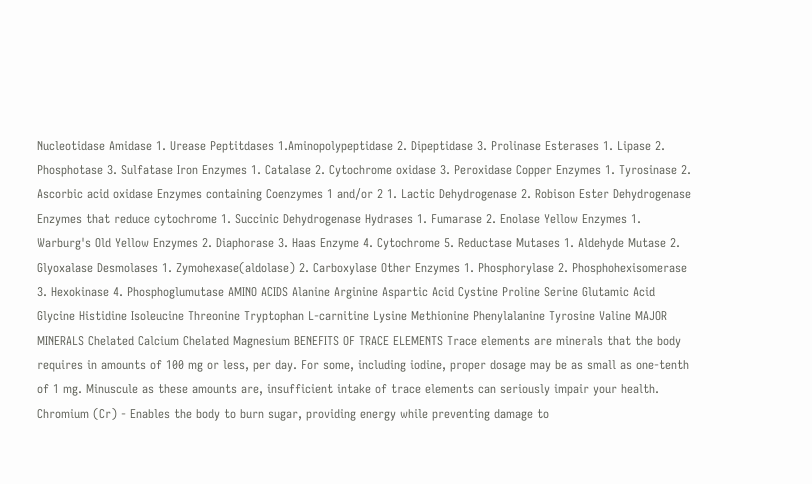Nucleotidase Amidase 1. Urease Peptitdases 1.Aminopolypeptidase 2. Dipeptidase 3. Prolinase Esterases 1. Lipase 2. Phosphotase 3. Sulfatase Iron Enzymes 1. Catalase 2. Cytochrome oxidase 3. Peroxidase Copper Enzymes 1. Tyrosinase 2. Ascorbic acid oxidase Enzymes containing Coenzymes 1 and/or 2 1. Lactic Dehydrogenase 2. Robison Ester Dehydrogenase Enzymes that reduce cytochrome 1. Succinic Dehydrogenase Hydrases 1. Fumarase 2. Enolase Yellow Enzymes 1. Warburg's Old Yellow Enzymes 2. Diaphorase 3. Haas Enzyme 4. Cytochrome 5. Reductase Mutases 1. Aldehyde Mutase 2. Glyoxalase Desmolases 1. Zymohexase(aldolase) 2. Carboxylase Other Enzymes 1. Phosphorylase 2. Phosphohexisomerase 3. Hexokinase 4. Phosphoglumutase AMINO ACIDS Alanine Arginine Aspartic Acid Cystine Proline Serine Glutamic Acid Glycine Histidine Isoleucine Threonine Tryptophan L-carnitine Lysine Methionine Phenylalanine Tyrosine Valine MAJOR MINERALS Chelated Calcium Chelated Magnesium BENEFITS OF TRACE ELEMENTS Trace elements are minerals that the body requires in amounts of 100 mg or less, per day. For some, including iodine, proper dosage may be as small as one-tenth of 1 mg. Minuscule as these amounts are, insufficient intake of trace elements can seriously impair your health. Chromium (Cr) - Enables the body to burn sugar, providing energy while preventing damage to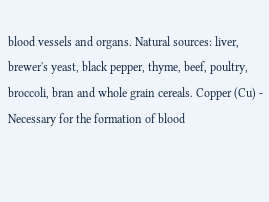blood vessels and organs. Natural sources: liver, brewer's yeast, black pepper, thyme, beef, poultry, broccoli, bran and whole grain cereals. Copper (Cu) - Necessary for the formation of blood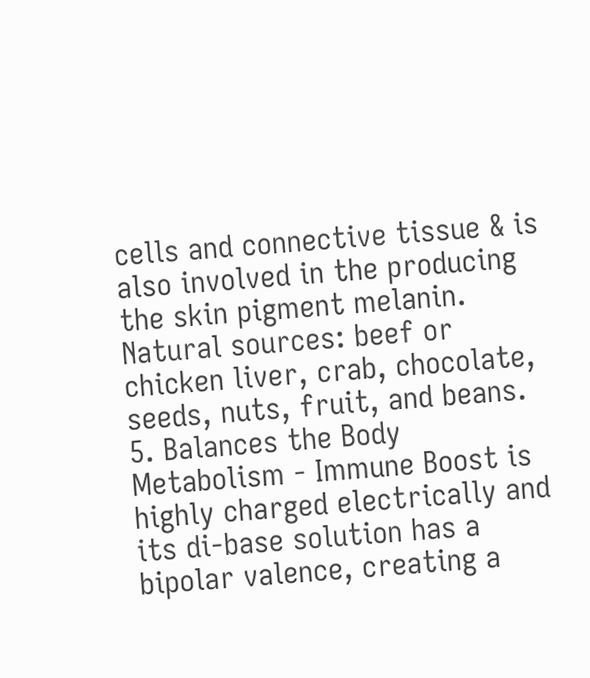cells and connective tissue & is also involved in the producing the skin pigment melanin. Natural sources: beef or chicken liver, crab, chocolate, seeds, nuts, fruit, and beans. 5. Balances the Body Metabolism - Immune Boost is highly charged electrically and its di-base solution has a bipolar valence, creating a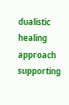dualistic healing approach supporting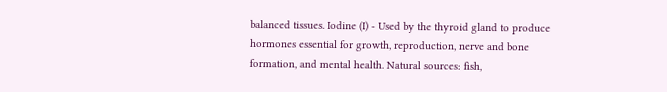balanced tissues. Iodine (I) - Used by the thyroid gland to produce hormones essential for growth, reproduction, nerve and bone formation, and mental health. Natural sources: fish,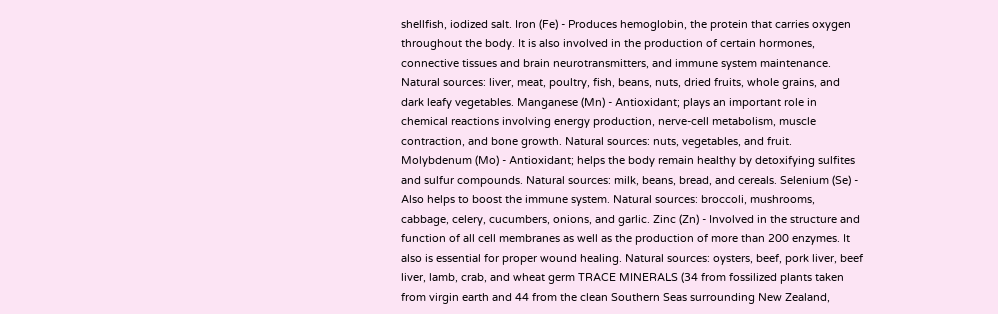shellfish, iodized salt. Iron (Fe) - Produces hemoglobin, the protein that carries oxygen throughout the body. It is also involved in the production of certain hormones, connective tissues and brain neurotransmitters, and immune system maintenance. Natural sources: liver, meat, poultry, fish, beans, nuts, dried fruits, whole grains, and dark leafy vegetables. Manganese (Mn) - Antioxidant; plays an important role in chemical reactions involving energy production, nerve-cell metabolism, muscle contraction, and bone growth. Natural sources: nuts, vegetables, and fruit. Molybdenum (Mo) - Antioxidant; helps the body remain healthy by detoxifying sulfites and sulfur compounds. Natural sources: milk, beans, bread, and cereals. Selenium (Se) - Also helps to boost the immune system. Natural sources: broccoli, mushrooms, cabbage, celery, cucumbers, onions, and garlic. Zinc (Zn) - Involved in the structure and function of all cell membranes as well as the production of more than 200 enzymes. It also is essential for proper wound healing. Natural sources: oysters, beef, pork liver, beef liver, lamb, crab, and wheat germ TRACE MINERALS (34 from fossilized plants taken from virgin earth and 44 from the clean Southern Seas surrounding New Zealand,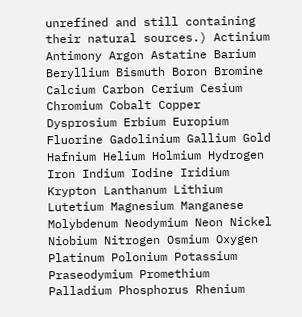unrefined and still containing their natural sources.) Actinium Antimony Argon Astatine Barium Beryllium Bismuth Boron Bromine Calcium Carbon Cerium Cesium Chromium Cobalt Copper Dysprosium Erbium Europium Fluorine Gadolinium Gallium Gold Hafnium Helium Holmium Hydrogen Iron Indium Iodine Iridium Krypton Lanthanum Lithium Lutetium Magnesium Manganese Molybdenum Neodymium Neon Nickel Niobium Nitrogen Osmium Oxygen Platinum Polonium Potassium Praseodymium Promethium Palladium Phosphorus Rhenium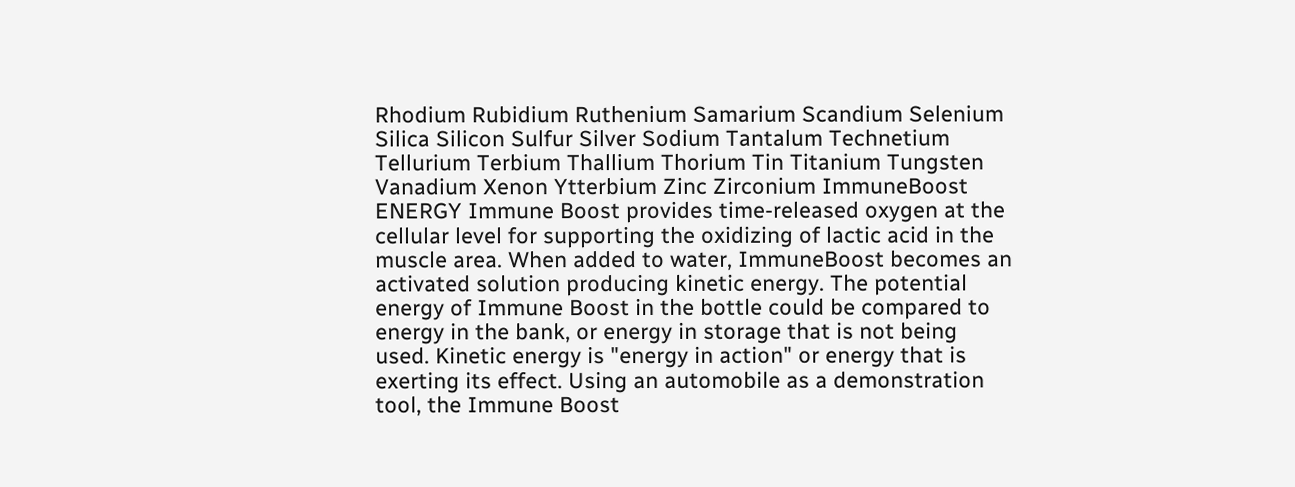Rhodium Rubidium Ruthenium Samarium Scandium Selenium Silica Silicon Sulfur Silver Sodium Tantalum Technetium Tellurium Terbium Thallium Thorium Tin Titanium Tungsten Vanadium Xenon Ytterbium Zinc Zirconium ImmuneBoost ENERGY Immune Boost provides time-released oxygen at the cellular level for supporting the oxidizing of lactic acid in the muscle area. When added to water, ImmuneBoost becomes an activated solution producing kinetic energy. The potential energy of Immune Boost in the bottle could be compared to energy in the bank, or energy in storage that is not being used. Kinetic energy is "energy in action" or energy that is exerting its effect. Using an automobile as a demonstration tool, the Immune Boost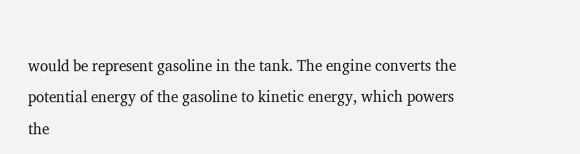would be represent gasoline in the tank. The engine converts the potential energy of the gasoline to kinetic energy, which powers the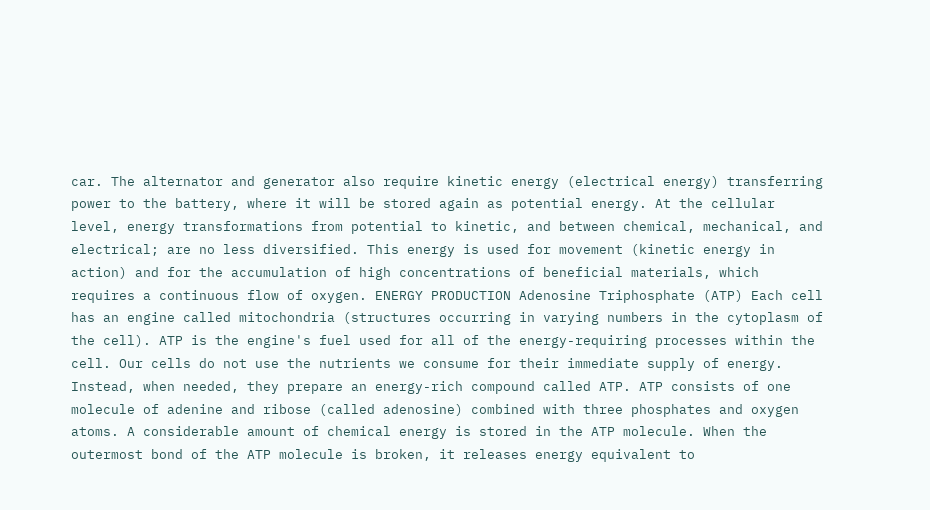car. The alternator and generator also require kinetic energy (electrical energy) transferring power to the battery, where it will be stored again as potential energy. At the cellular level, energy transformations from potential to kinetic, and between chemical, mechanical, and electrical; are no less diversified. This energy is used for movement (kinetic energy in action) and for the accumulation of high concentrations of beneficial materials, which requires a continuous flow of oxygen. ENERGY PRODUCTION Adenosine Triphosphate (ATP) Each cell has an engine called mitochondria (structures occurring in varying numbers in the cytoplasm of the cell). ATP is the engine's fuel used for all of the energy-requiring processes within the cell. Our cells do not use the nutrients we consume for their immediate supply of energy. Instead, when needed, they prepare an energy-rich compound called ATP. ATP consists of one molecule of adenine and ribose (called adenosine) combined with three phosphates and oxygen atoms. A considerable amount of chemical energy is stored in the ATP molecule. When the outermost bond of the ATP molecule is broken, it releases energy equivalent to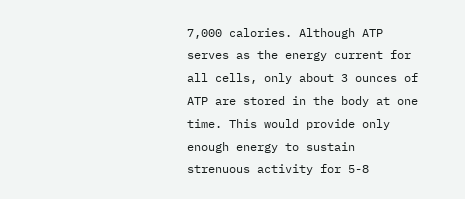7,000 calories. Although ATP serves as the energy current for all cells, only about 3 ounces of ATP are stored in the body at one time. This would provide only enough energy to sustain strenuous activity for 5-8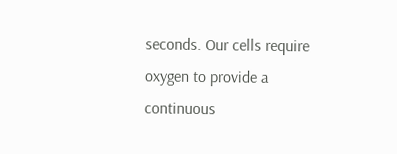seconds. Our cells require oxygen to provide a continuous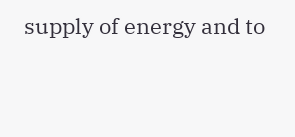supply of energy and to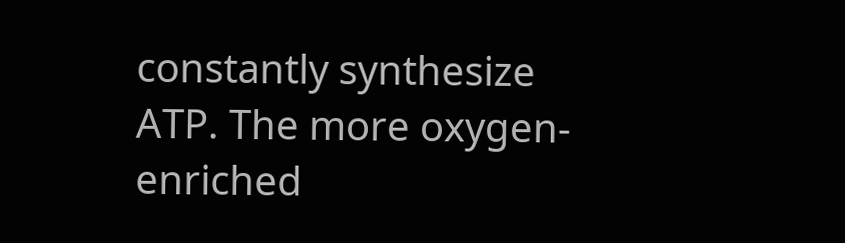constantly synthesize ATP. The more oxygen-enriched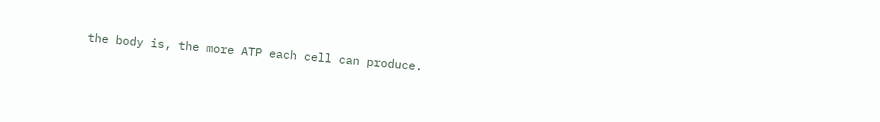the body is, the more ATP each cell can produce.